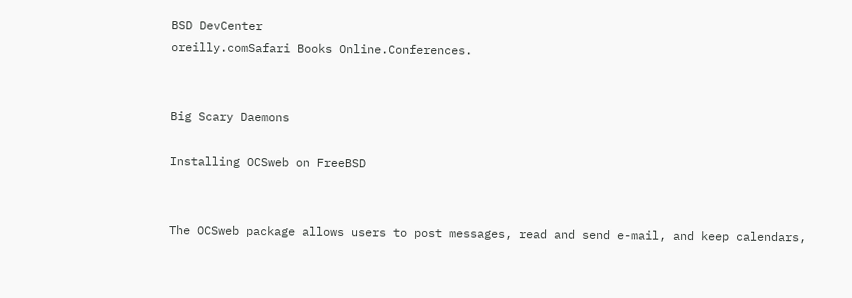BSD DevCenter
oreilly.comSafari Books Online.Conferences.


Big Scary Daemons

Installing OCSweb on FreeBSD


The OCSweb package allows users to post messages, read and send e-mail, and keep calendars,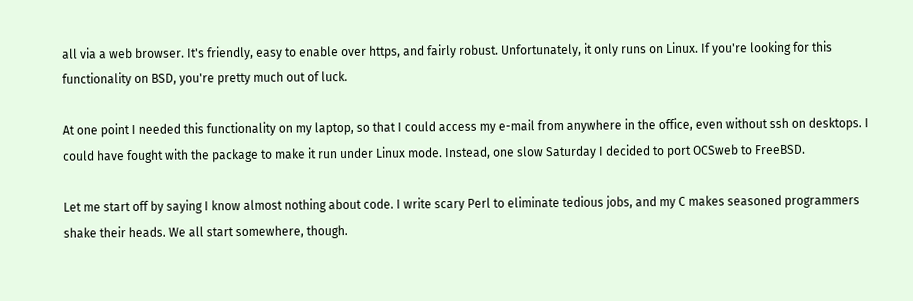all via a web browser. It's friendly, easy to enable over https, and fairly robust. Unfortunately, it only runs on Linux. If you're looking for this functionality on BSD, you're pretty much out of luck.

At one point I needed this functionality on my laptop, so that I could access my e-mail from anywhere in the office, even without ssh on desktops. I could have fought with the package to make it run under Linux mode. Instead, one slow Saturday I decided to port OCSweb to FreeBSD.

Let me start off by saying I know almost nothing about code. I write scary Perl to eliminate tedious jobs, and my C makes seasoned programmers shake their heads. We all start somewhere, though.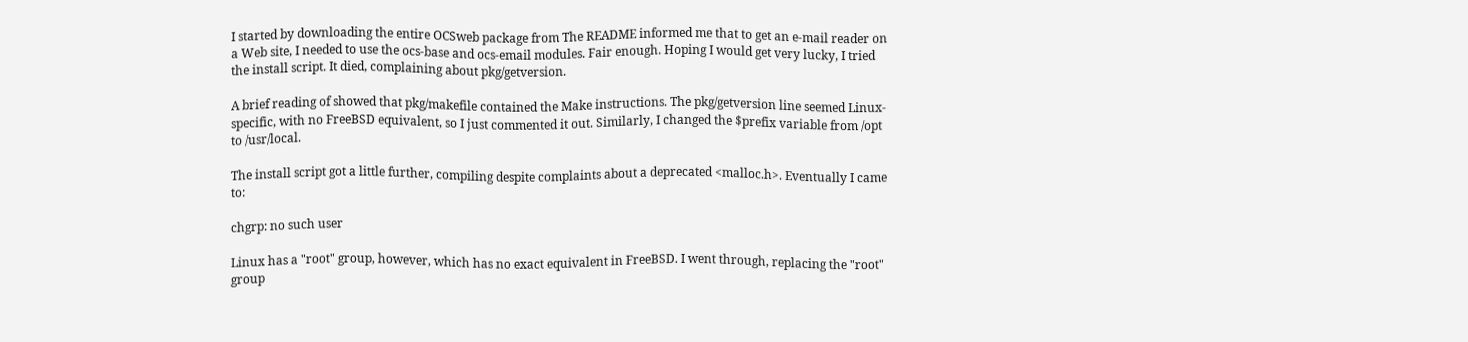I started by downloading the entire OCSweb package from The README informed me that to get an e-mail reader on a Web site, I needed to use the ocs-base and ocs-email modules. Fair enough. Hoping I would get very lucky, I tried the install script. It died, complaining about pkg/getversion.

A brief reading of showed that pkg/makefile contained the Make instructions. The pkg/getversion line seemed Linux-specific, with no FreeBSD equivalent, so I just commented it out. Similarly, I changed the $prefix variable from /opt to /usr/local.

The install script got a little further, compiling despite complaints about a deprecated <malloc.h>. Eventually I came to:

chgrp: no such user

Linux has a "root" group, however, which has no exact equivalent in FreeBSD. I went through, replacing the "root" group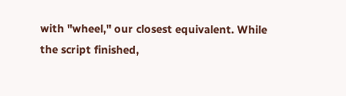with "wheel," our closest equivalent. While the script finished,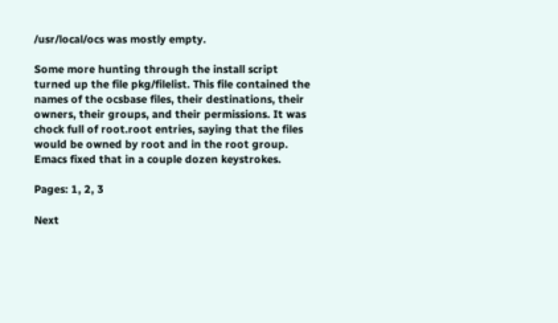/usr/local/ocs was mostly empty.

Some more hunting through the install script turned up the file pkg/filelist. This file contained the names of the ocsbase files, their destinations, their owners, their groups, and their permissions. It was chock full of root.root entries, saying that the files would be owned by root and in the root group. Emacs fixed that in a couple dozen keystrokes.

Pages: 1, 2, 3

Next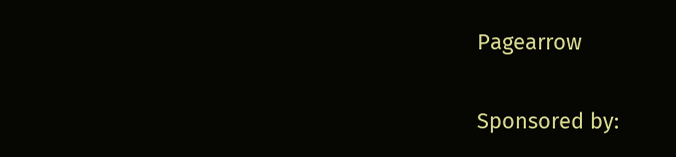Pagearrow

Sponsored by: